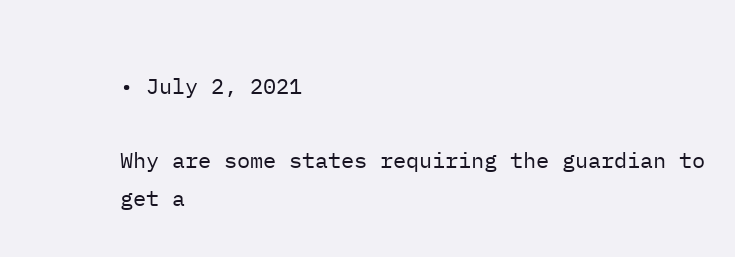• July 2, 2021

Why are some states requiring the guardian to get a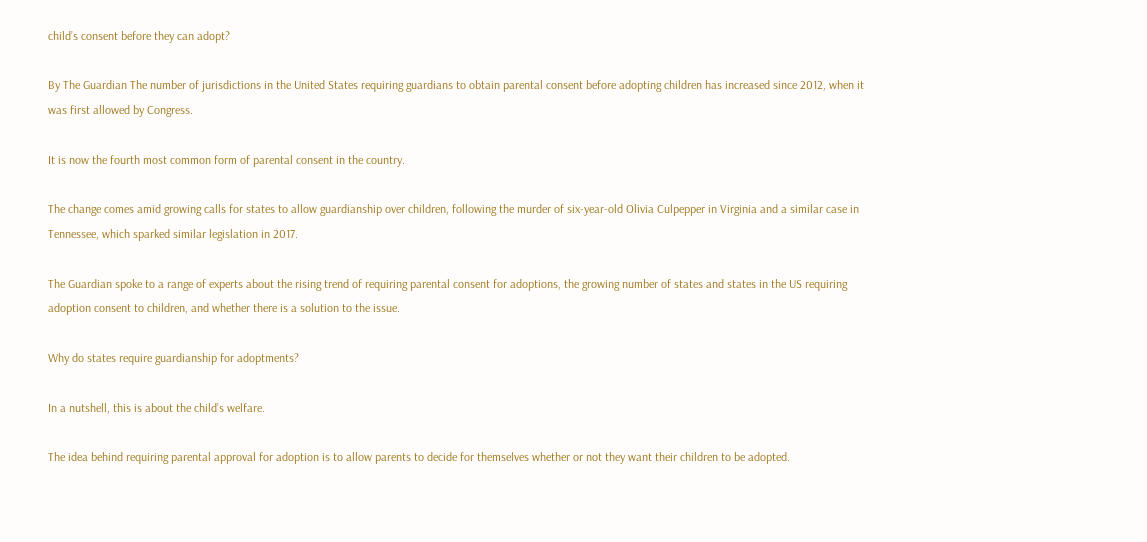child’s consent before they can adopt?

By The Guardian The number of jurisdictions in the United States requiring guardians to obtain parental consent before adopting children has increased since 2012, when it was first allowed by Congress.

It is now the fourth most common form of parental consent in the country.

The change comes amid growing calls for states to allow guardianship over children, following the murder of six-year-old Olivia Culpepper in Virginia and a similar case in Tennessee, which sparked similar legislation in 2017.

The Guardian spoke to a range of experts about the rising trend of requiring parental consent for adoptions, the growing number of states and states in the US requiring adoption consent to children, and whether there is a solution to the issue.

Why do states require guardianship for adoptments?

In a nutshell, this is about the child’s welfare.

The idea behind requiring parental approval for adoption is to allow parents to decide for themselves whether or not they want their children to be adopted.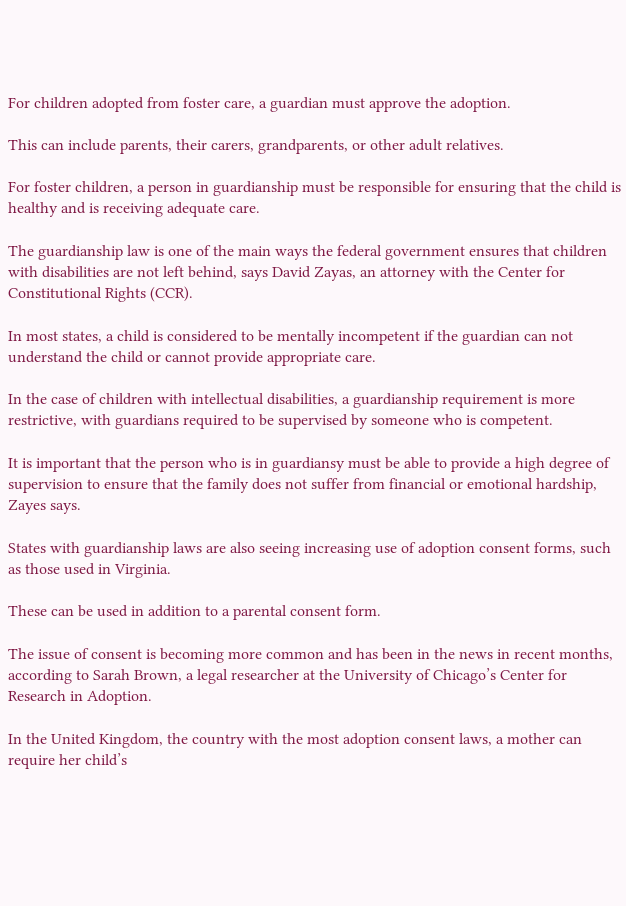For children adopted from foster care, a guardian must approve the adoption.

This can include parents, their carers, grandparents, or other adult relatives.

For foster children, a person in guardianship must be responsible for ensuring that the child is healthy and is receiving adequate care.

The guardianship law is one of the main ways the federal government ensures that children with disabilities are not left behind, says David Zayas, an attorney with the Center for Constitutional Rights (CCR).

In most states, a child is considered to be mentally incompetent if the guardian can not understand the child or cannot provide appropriate care.

In the case of children with intellectual disabilities, a guardianship requirement is more restrictive, with guardians required to be supervised by someone who is competent.

It is important that the person who is in guardiansy must be able to provide a high degree of supervision to ensure that the family does not suffer from financial or emotional hardship, Zayes says.

States with guardianship laws are also seeing increasing use of adoption consent forms, such as those used in Virginia.

These can be used in addition to a parental consent form.

The issue of consent is becoming more common and has been in the news in recent months, according to Sarah Brown, a legal researcher at the University of Chicago’s Center for Research in Adoption.

In the United Kingdom, the country with the most adoption consent laws, a mother can require her child’s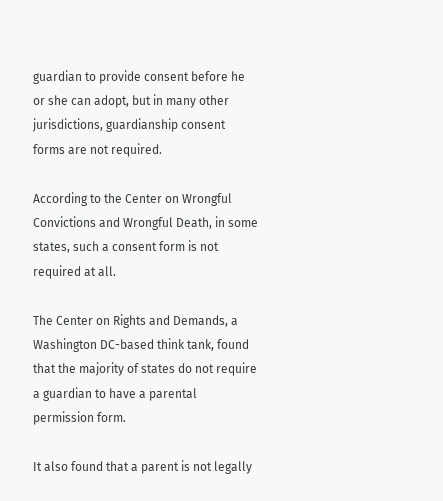guardian to provide consent before he or she can adopt, but in many other jurisdictions, guardianship consent forms are not required.

According to the Center on Wrongful Convictions and Wrongful Death, in some states, such a consent form is not required at all.

The Center on Rights and Demands, a Washington DC-based think tank, found that the majority of states do not require a guardian to have a parental permission form.

It also found that a parent is not legally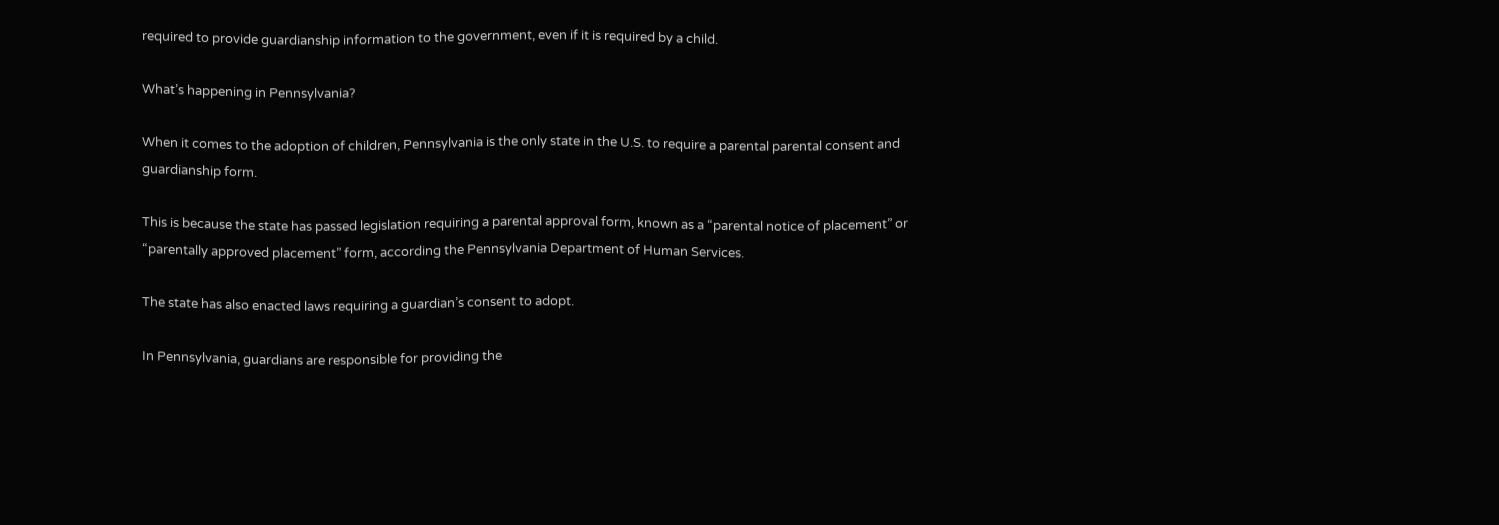required to provide guardianship information to the government, even if it is required by a child.

What’s happening in Pennsylvania?

When it comes to the adoption of children, Pennsylvania is the only state in the U.S. to require a parental parental consent and guardianship form.

This is because the state has passed legislation requiring a parental approval form, known as a “parental notice of placement” or “parentally approved placement” form, according the Pennsylvania Department of Human Services.

The state has also enacted laws requiring a guardian’s consent to adopt.

In Pennsylvania, guardians are responsible for providing the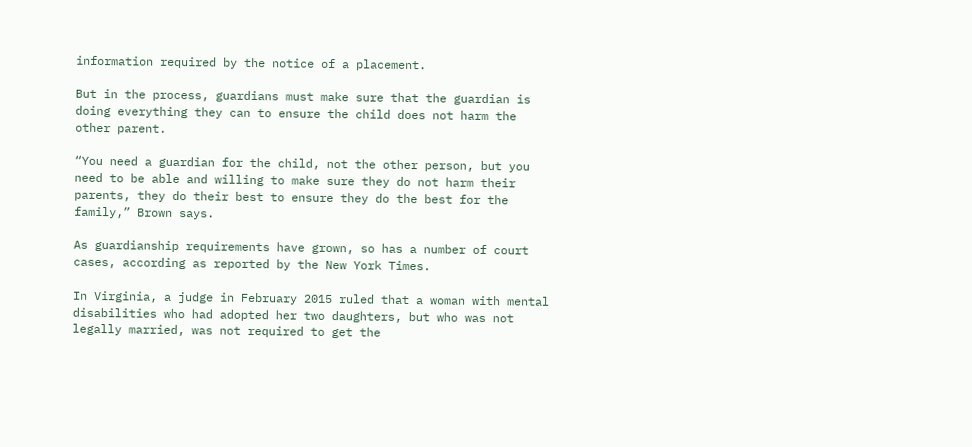information required by the notice of a placement.

But in the process, guardians must make sure that the guardian is doing everything they can to ensure the child does not harm the other parent.

“You need a guardian for the child, not the other person, but you need to be able and willing to make sure they do not harm their parents, they do their best to ensure they do the best for the family,” Brown says.

As guardianship requirements have grown, so has a number of court cases, according as reported by the New York Times.

In Virginia, a judge in February 2015 ruled that a woman with mental disabilities who had adopted her two daughters, but who was not legally married, was not required to get the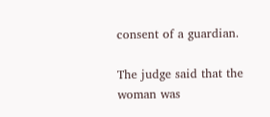consent of a guardian.

The judge said that the woman was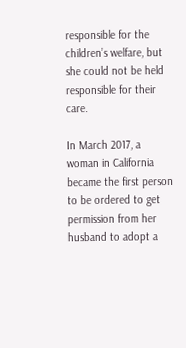responsible for the children’s welfare, but she could not be held responsible for their care.

In March 2017, a woman in California became the first person to be ordered to get permission from her husband to adopt a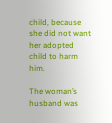child, because she did not want her adopted child to harm him.

The woman’s husband was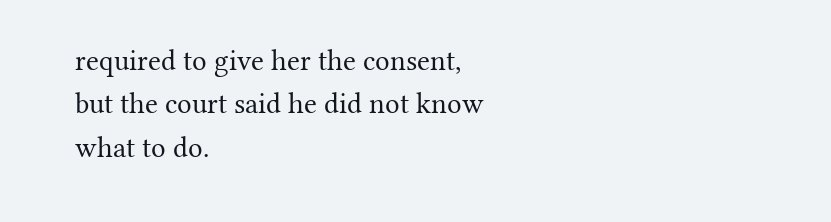required to give her the consent, but the court said he did not know what to do.